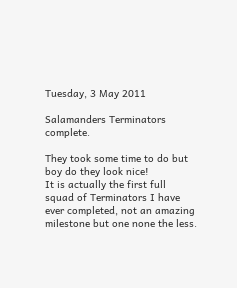Tuesday, 3 May 2011

Salamanders Terminators complete.

They took some time to do but boy do they look nice!
It is actually the first full squad of Terminators I have ever completed, not an amazing milestone but one none the less.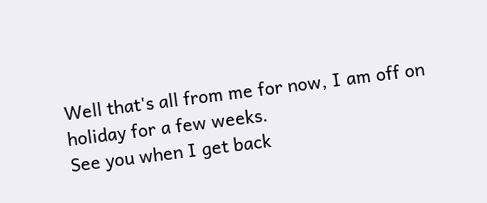Well that's all from me for now, I am off on holiday for a few weeks.
See you when I get back